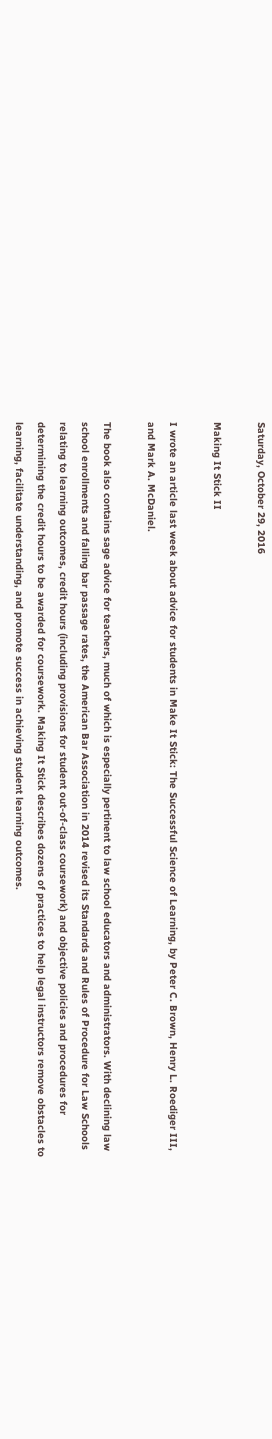Saturday, October 29, 2016

Making It Stick II

I wrote an article last week about advice for students in Make It Stick: The Successful Science of Learning, by Peter C. Brown, Henry L. Roediger III, and Mark A. McDaniel.

The book also contains sage advice for teachers, much of which is especially pertinent to law school educators and administrators. With declining law school enrollments and falling bar passage rates, the American Bar Association in 2014 revised its Standards and Rules of Procedure for Law Schools relating to learning outcomes, credit hours (including provisions for student out-of-class coursework) and objective policies and procedures for determining the credit hours to be awarded for coursework. Making It Stick describes dozens of practices to help legal instructors remove obstacles to learning, facilitate understanding, and promote success in achieving student learning outcomes.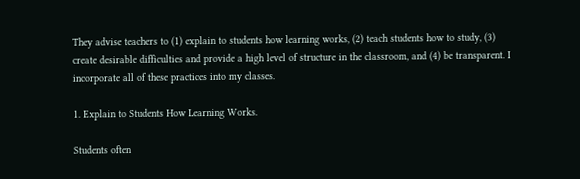They advise teachers to (1) explain to students how learning works, (2) teach students how to study, (3) create desirable difficulties and provide a high level of structure in the classroom, and (4) be transparent. I incorporate all of these practices into my classes.

1. Explain to Students How Learning Works.

Students often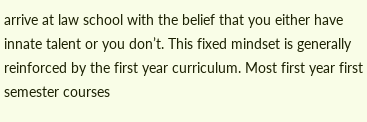arrive at law school with the belief that you either have innate talent or you don’t. This fixed mindset is generally reinforced by the first year curriculum. Most first year first semester courses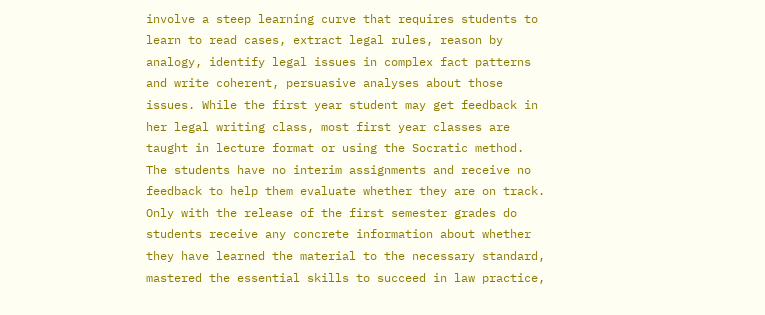involve a steep learning curve that requires students to learn to read cases, extract legal rules, reason by analogy, identify legal issues in complex fact patterns and write coherent, persuasive analyses about those issues. While the first year student may get feedback in her legal writing class, most first year classes are taught in lecture format or using the Socratic method. The students have no interim assignments and receive no feedback to help them evaluate whether they are on track. Only with the release of the first semester grades do students receive any concrete information about whether they have learned the material to the necessary standard, mastered the essential skills to succeed in law practice,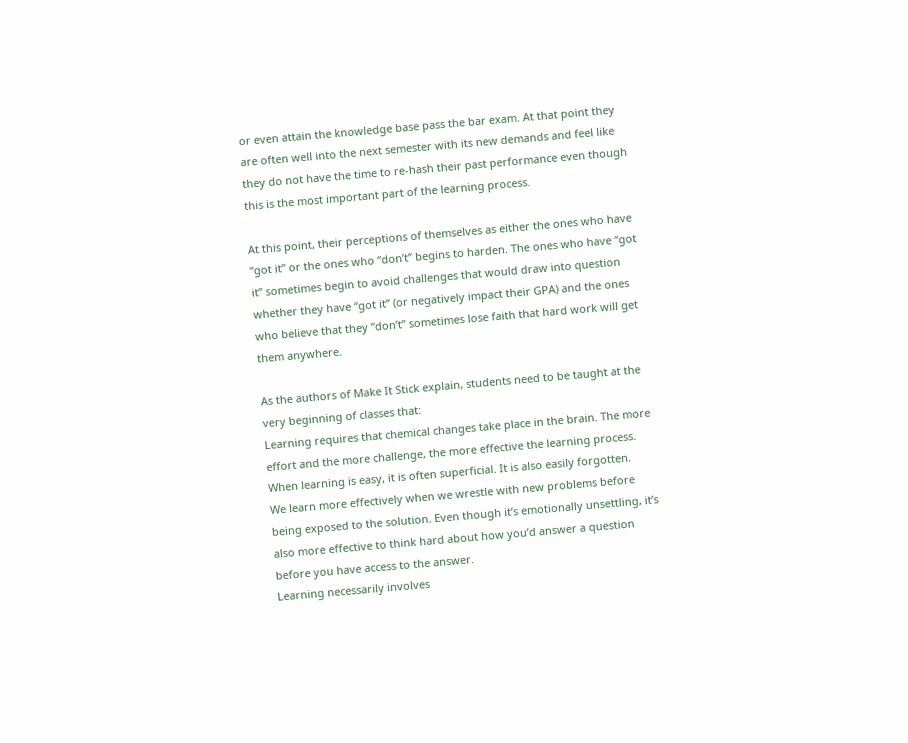or even attain the knowledge base pass the bar exam. At that point they are often well into the next semester with its new demands and feel like they do not have the time to re-hash their past performance even though this is the most important part of the learning process.

At this point, their perceptions of themselves as either the ones who have “got it” or the ones who “don’t” begins to harden. The ones who have “got it” sometimes begin to avoid challenges that would draw into question whether they have “got it” (or negatively impact their GPA) and the ones who believe that they “don’t” sometimes lose faith that hard work will get them anywhere.

As the authors of Make It Stick explain, students need to be taught at the very beginning of classes that:
Learning requires that chemical changes take place in the brain. The more effort and the more challenge, the more effective the learning process.
When learning is easy, it is often superficial. It is also easily forgotten.
We learn more effectively when we wrestle with new problems before being exposed to the solution. Even though it’s emotionally unsettling, it’s also more effective to think hard about how you’d answer a question before you have access to the answer.
Learning necessarily involves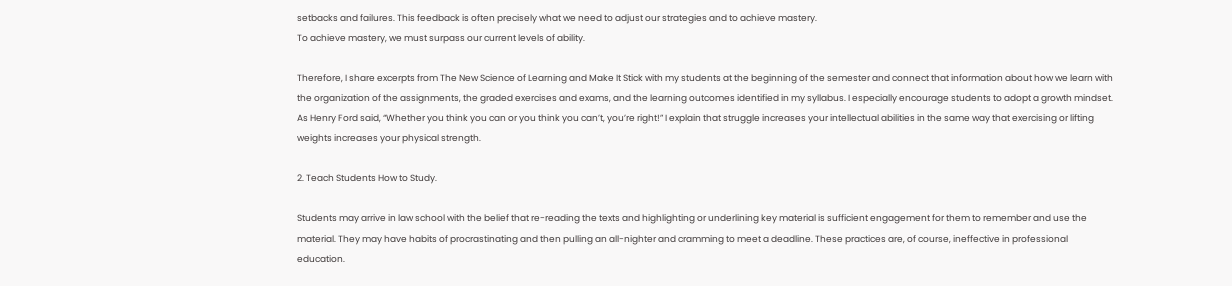setbacks and failures. This feedback is often precisely what we need to adjust our strategies and to achieve mastery.
To achieve mastery, we must surpass our current levels of ability.

Therefore, I share excerpts from The New Science of Learning and Make It Stick with my students at the beginning of the semester and connect that information about how we learn with the organization of the assignments, the graded exercises and exams, and the learning outcomes identified in my syllabus. I especially encourage students to adopt a growth mindset. As Henry Ford said, “Whether you think you can or you think you can’t, you’re right!” I explain that struggle increases your intellectual abilities in the same way that exercising or lifting weights increases your physical strength.

2. Teach Students How to Study.

Students may arrive in law school with the belief that re-reading the texts and highlighting or underlining key material is sufficient engagement for them to remember and use the material. They may have habits of procrastinating and then pulling an all-nighter and cramming to meet a deadline. These practices are, of course, ineffective in professional education.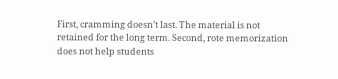First, cramming doesn’t last. The material is not retained for the long term. Second, rote memorization does not help students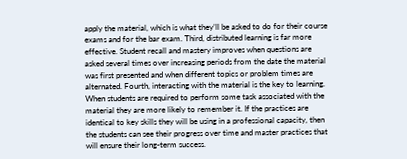apply the material, which is what they’ll be asked to do for their course exams and for the bar exam. Third, distributed learning is far more effective. Student recall and mastery improves when questions are asked several times over increasing periods from the date the material was first presented and when different topics or problem times are alternated. Fourth, interacting with the material is the key to learning. When students are required to perform some task associated with the material they are more likely to remember it. If the practices are identical to key skills they will be using in a professional capacity, then the students can see their progress over time and master practices that will ensure their long-term success.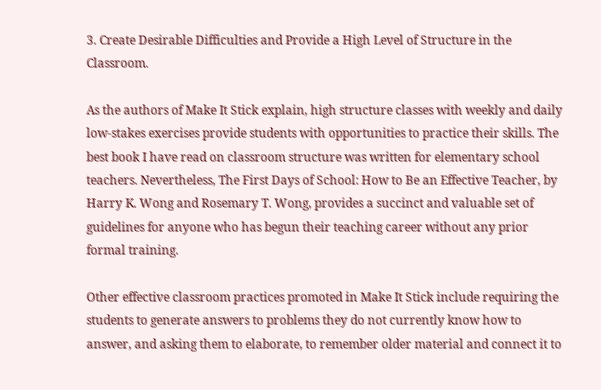3. Create Desirable Difficulties and Provide a High Level of Structure in the Classroom.

As the authors of Make It Stick explain, high structure classes with weekly and daily low-stakes exercises provide students with opportunities to practice their skills. The best book I have read on classroom structure was written for elementary school teachers. Nevertheless, The First Days of School: How to Be an Effective Teacher, by Harry K. Wong and Rosemary T. Wong, provides a succinct and valuable set of guidelines for anyone who has begun their teaching career without any prior formal training.

Other effective classroom practices promoted in Make It Stick include requiring the students to generate answers to problems they do not currently know how to answer, and asking them to elaborate, to remember older material and connect it to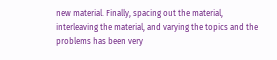new material. Finally, spacing out the material, interleaving the material, and varying the topics and the problems has been very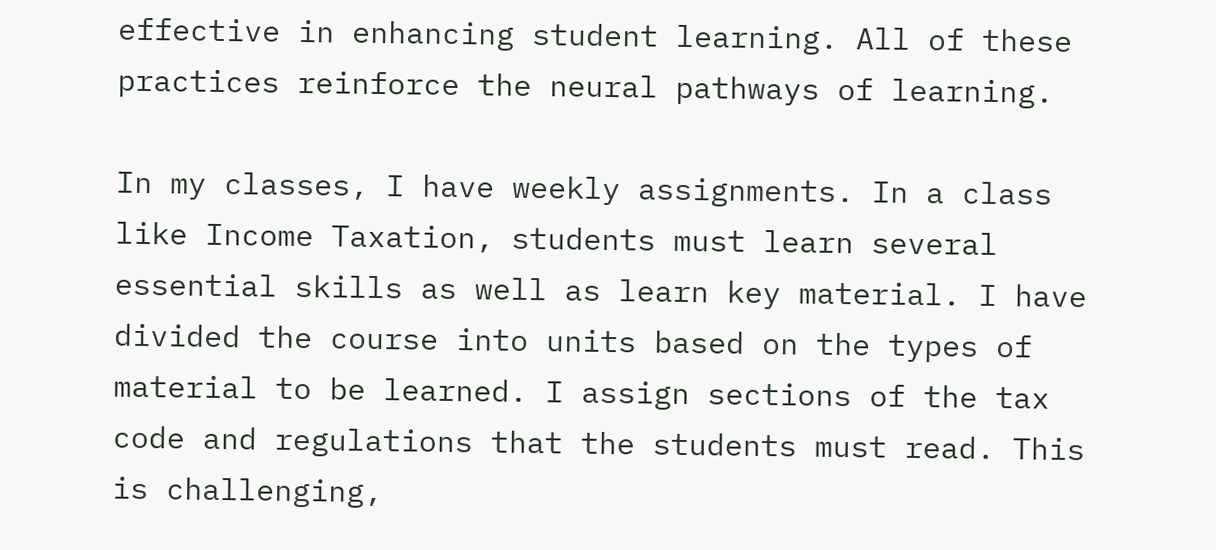effective in enhancing student learning. All of these practices reinforce the neural pathways of learning.

In my classes, I have weekly assignments. In a class like Income Taxation, students must learn several essential skills as well as learn key material. I have divided the course into units based on the types of material to be learned. I assign sections of the tax code and regulations that the students must read. This is challenging,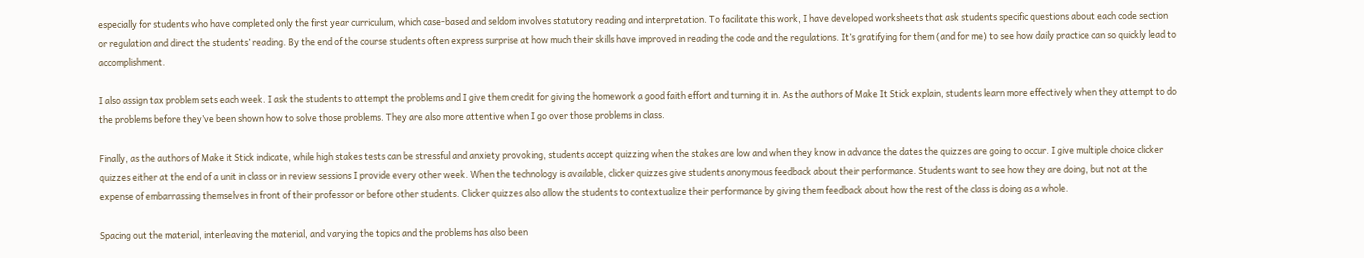especially for students who have completed only the first year curriculum, which case-based and seldom involves statutory reading and interpretation. To facilitate this work, I have developed worksheets that ask students specific questions about each code section or regulation and direct the students’ reading. By the end of the course students often express surprise at how much their skills have improved in reading the code and the regulations. It’s gratifying for them (and for me) to see how daily practice can so quickly lead to accomplishment.

I also assign tax problem sets each week. I ask the students to attempt the problems and I give them credit for giving the homework a good faith effort and turning it in. As the authors of Make It Stick explain, students learn more effectively when they attempt to do the problems before they’ve been shown how to solve those problems. They are also more attentive when I go over those problems in class.

Finally, as the authors of Make it Stick indicate, while high stakes tests can be stressful and anxiety provoking, students accept quizzing when the stakes are low and when they know in advance the dates the quizzes are going to occur. I give multiple choice clicker quizzes either at the end of a unit in class or in review sessions I provide every other week. When the technology is available, clicker quizzes give students anonymous feedback about their performance. Students want to see how they are doing, but not at the expense of embarrassing themselves in front of their professor or before other students. Clicker quizzes also allow the students to contextualize their performance by giving them feedback about how the rest of the class is doing as a whole.

Spacing out the material, interleaving the material, and varying the topics and the problems has also been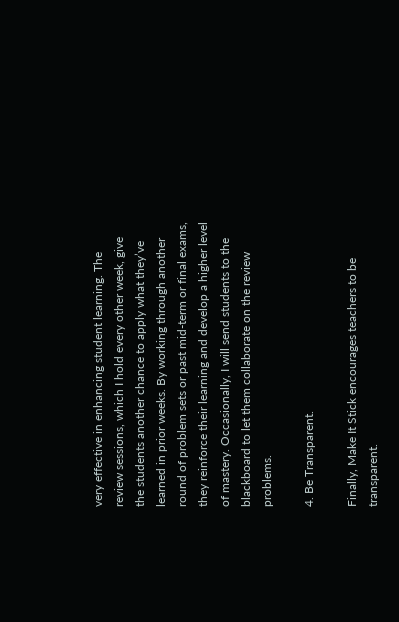very effective in enhancing student learning. The review sessions, which I hold every other week, give the students another chance to apply what they’ve learned in prior weeks. By working through another round of problem sets or past mid-term or final exams, they reinforce their learning and develop a higher level of mastery. Occasionally, I will send students to the blackboard to let them collaborate on the review problems.

4. Be Transparent.

Finally, Make It Stick encourages teachers to be transparent.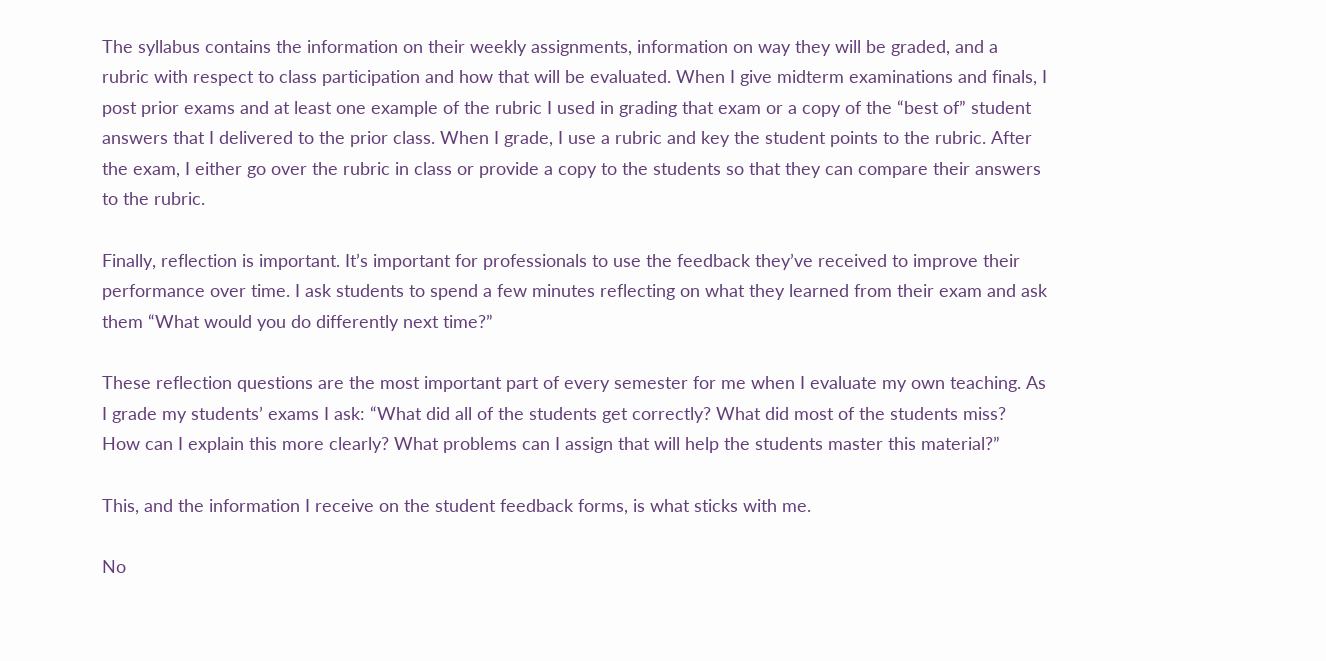The syllabus contains the information on their weekly assignments, information on way they will be graded, and a rubric with respect to class participation and how that will be evaluated. When I give midterm examinations and finals, I post prior exams and at least one example of the rubric I used in grading that exam or a copy of the “best of” student answers that I delivered to the prior class. When I grade, I use a rubric and key the student points to the rubric. After the exam, I either go over the rubric in class or provide a copy to the students so that they can compare their answers to the rubric.

Finally, reflection is important. It’s important for professionals to use the feedback they’ve received to improve their performance over time. I ask students to spend a few minutes reflecting on what they learned from their exam and ask them “What would you do differently next time?”

These reflection questions are the most important part of every semester for me when I evaluate my own teaching. As I grade my students’ exams I ask: “What did all of the students get correctly? What did most of the students miss? How can I explain this more clearly? What problems can I assign that will help the students master this material?”

This, and the information I receive on the student feedback forms, is what sticks with me.

No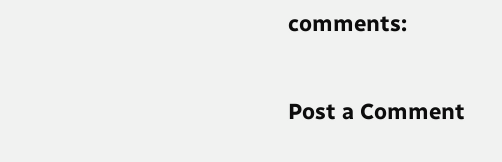comments:

Post a Comment